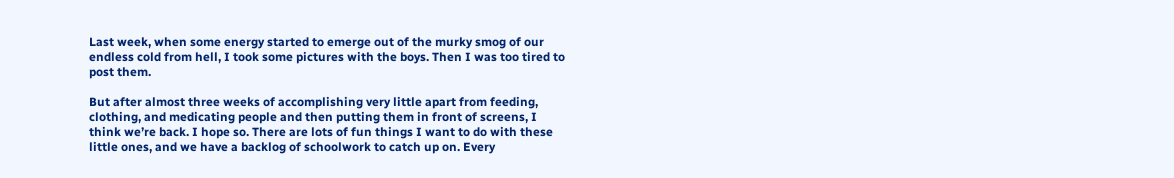Last week, when some energy started to emerge out of the murky smog of our endless cold from hell, I took some pictures with the boys. Then I was too tired to post them.

But after almost three weeks of accomplishing very little apart from feeding, clothing, and medicating people and then putting them in front of screens, I think we’re back. I hope so. There are lots of fun things I want to do with these little ones, and we have a backlog of schoolwork to catch up on. Every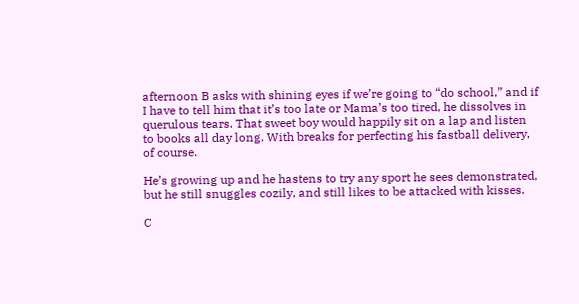afternoon B asks with shining eyes if we’re going to “do school,” and if I have to tell him that it’s too late or Mama’s too tired, he dissolves in querulous tears. That sweet boy would happily sit on a lap and listen to books all day long. With breaks for perfecting his fastball delivery, of course.

He’s growing up and he hastens to try any sport he sees demonstrated, but he still snuggles cozily, and still likes to be attacked with kisses.

C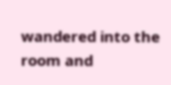wandered into the room and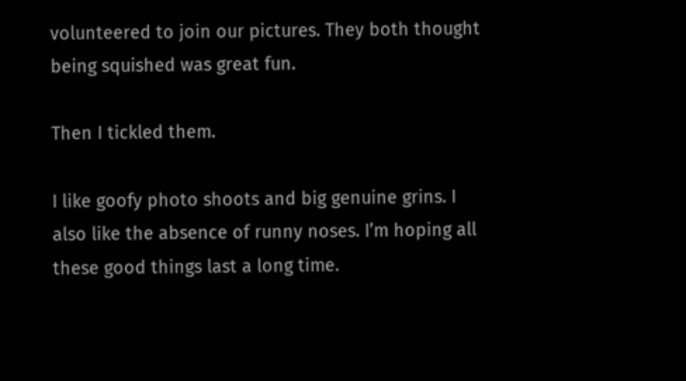volunteered to join our pictures. They both thought being squished was great fun.

Then I tickled them.

I like goofy photo shoots and big genuine grins. I also like the absence of runny noses. I’m hoping all these good things last a long time.